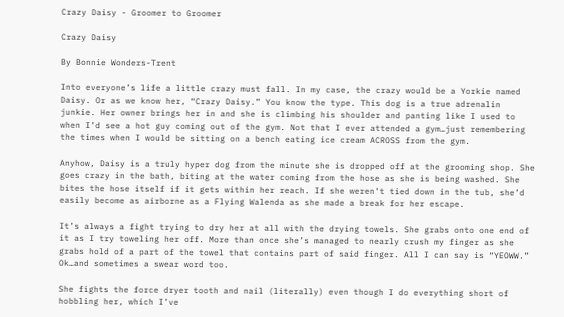Crazy Daisy - Groomer to Groomer

Crazy Daisy

By Bonnie Wonders-Trent

Into everyone’s life a little crazy must fall. In my case, the crazy would be a Yorkie named Daisy. Or as we know her, “Crazy Daisy.” You know the type. This dog is a true adrenalin junkie. Her owner brings her in and she is climbing his shoulder and panting like I used to when I’d see a hot guy coming out of the gym. Not that I ever attended a gym…just remembering the times when I would be sitting on a bench eating ice cream ACROSS from the gym.

Anyhow, Daisy is a truly hyper dog from the minute she is dropped off at the grooming shop. She goes crazy in the bath, biting at the water coming from the hose as she is being washed. She bites the hose itself if it gets within her reach. If she weren’t tied down in the tub, she’d easily become as airborne as a Flying Walenda as she made a break for her escape.

It’s always a fight trying to dry her at all with the drying towels. She grabs onto one end of it as I try toweling her off. More than once she’s managed to nearly crush my finger as she grabs hold of a part of the towel that contains part of said finger. All I can say is “YEOWW.” Ok…and sometimes a swear word too.

She fights the force dryer tooth and nail (literally) even though I do everything short of hobbling her, which I’ve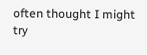often thought I might try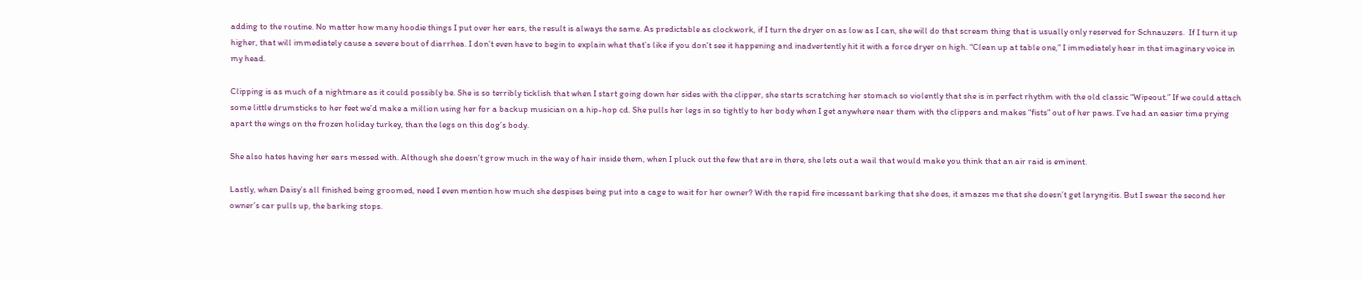adding to the routine. No matter how many hoodie things I put over her ears, the result is always the same. As predictable as clockwork, if I turn the dryer on as low as I can, she will do that scream thing that is usually only reserved for Schnauzers.  If I turn it up higher, that will immediately cause a severe bout of diarrhea. I don’t even have to begin to explain what that’s like if you don’t see it happening and inadvertently hit it with a force dryer on high. “Clean up at table one,” I immediately hear in that imaginary voice in my head.

Clipping is as much of a nightmare as it could possibly be. She is so terribly ticklish that when I start going down her sides with the clipper, she starts scratching her stomach so violently that she is in perfect rhythm with the old classic “Wipeout.” If we could attach some little drumsticks to her feet we’d make a million using her for a backup musician on a hip-hop cd. She pulls her legs in so tightly to her body when I get anywhere near them with the clippers and makes “fists” out of her paws. I’ve had an easier time prying apart the wings on the frozen holiday turkey, than the legs on this dog’s body.

She also hates having her ears messed with. Although she doesn’t grow much in the way of hair inside them, when I pluck out the few that are in there, she lets out a wail that would make you think that an air raid is eminent.

Lastly, when Daisy’s all finished being groomed, need I even mention how much she despises being put into a cage to wait for her owner? With the rapid fire incessant barking that she does, it amazes me that she doesn’t get laryngitis. But I swear the second her owner’s car pulls up, the barking stops.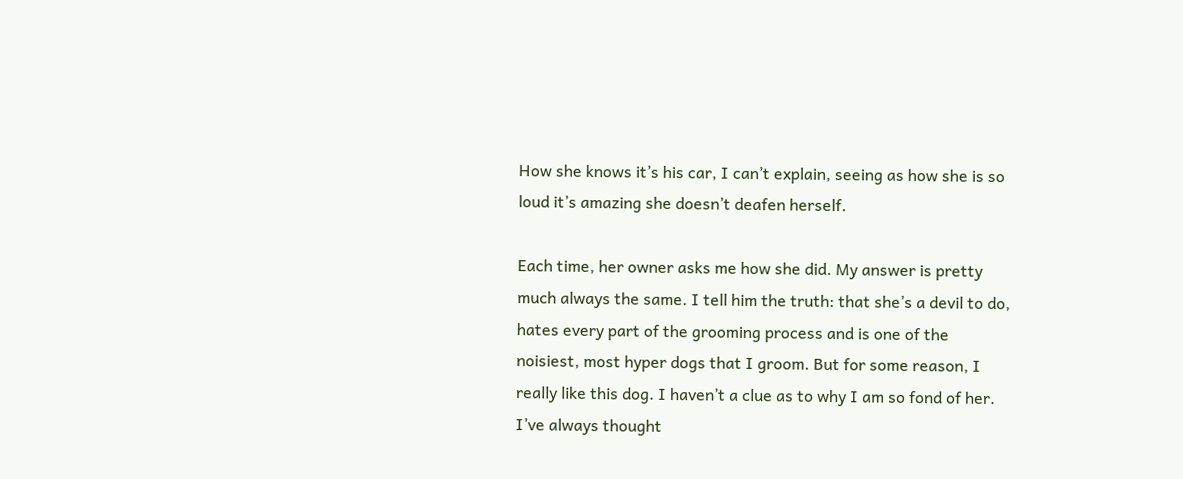How she knows it’s his car, I can’t explain, seeing as how she is so loud it’s amazing she doesn’t deafen herself.

Each time, her owner asks me how she did. My answer is pretty much always the same. I tell him the truth: that she’s a devil to do, hates every part of the grooming process and is one of the noisiest, most hyper dogs that I groom. But for some reason, I really like this dog. I haven’t a clue as to why I am so fond of her. I’ve always thought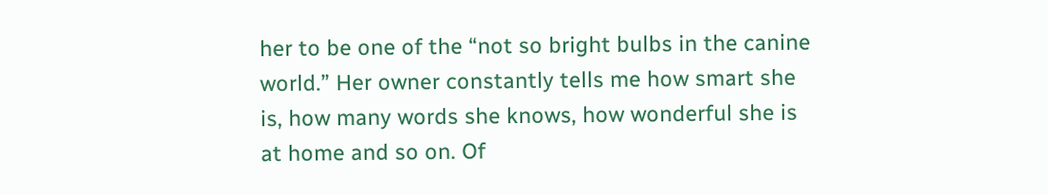her to be one of the “not so bright bulbs in the canine world.” Her owner constantly tells me how smart she is, how many words she knows, how wonderful she is at home and so on. Of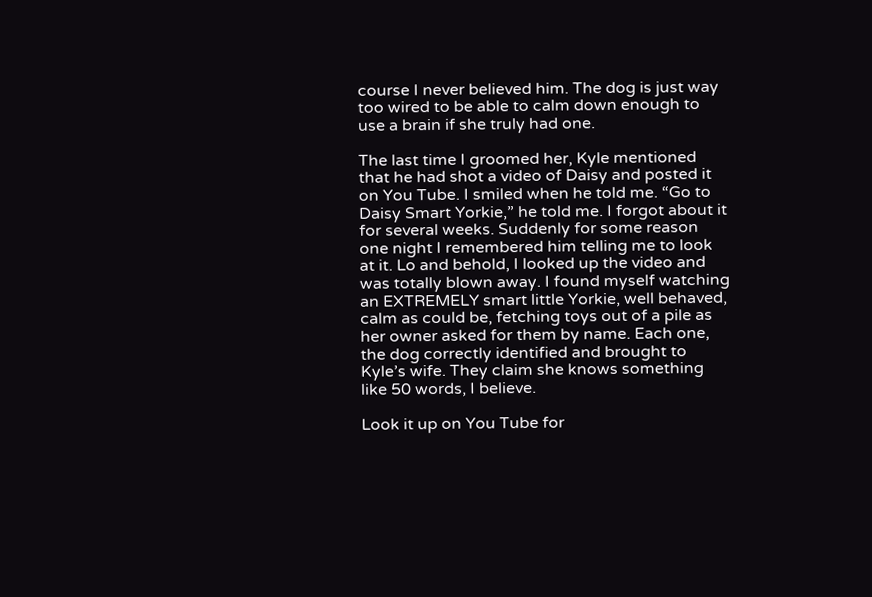course I never believed him. The dog is just way too wired to be able to calm down enough to use a brain if she truly had one.

The last time I groomed her, Kyle mentioned that he had shot a video of Daisy and posted it on You Tube. I smiled when he told me. “Go to Daisy Smart Yorkie,” he told me. I forgot about it for several weeks. Suddenly for some reason one night I remembered him telling me to look at it. Lo and behold, I looked up the video and was totally blown away. I found myself watching an EXTREMELY smart little Yorkie, well behaved, calm as could be, fetching toys out of a pile as her owner asked for them by name. Each one, the dog correctly identified and brought to Kyle’s wife. They claim she knows something like 50 words, I believe.

Look it up on You Tube for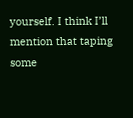yourself. I think I’ll mention that taping some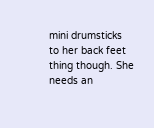mini drumsticks to her back feet thing though. She needs an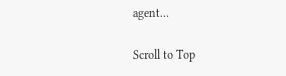agent…

Scroll to Top